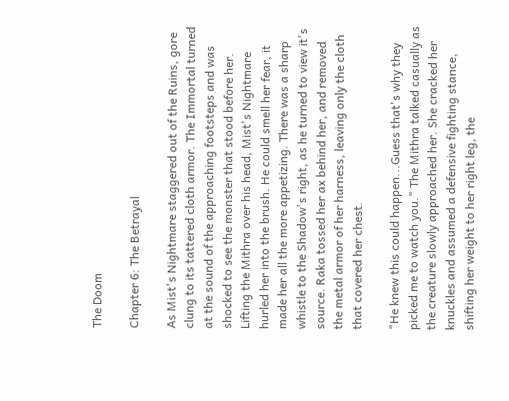The Doom

Chapter 6: The Betrayal

As Mist's Nightmare staggered out of the Ruins, gore clung to its tattered cloth armor. The Immortal turned at the sound of the approaching footsteps and was shocked to see the monster that stood before her. Lifting the Mithra over his head, Mist's Nightmare hurled her into the brush. He could smell her fear, it made her all the more appetizing. There was a sharp whistle to the Shadow's right, as he turned to view it's source. Raka tossed her ax behind her, and removed the metal armor of her harness, leaving only the cloth that covered her chest.

"He knew this could happen...Guess that's why they picked me to watch you." The Mithra talked casually as the creature slowly approached her. She cracked her knuckles and assumed a defensive fighting stance, shifting her weight to her right leg, the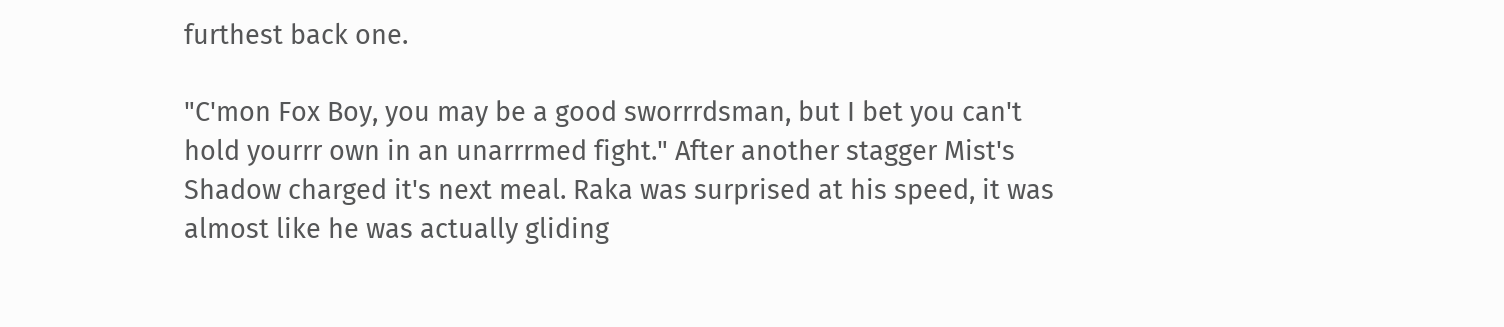furthest back one.

"C'mon Fox Boy, you may be a good sworrrdsman, but I bet you can't hold yourrr own in an unarrrmed fight." After another stagger Mist's Shadow charged it's next meal. Raka was surprised at his speed, it was almost like he was actually gliding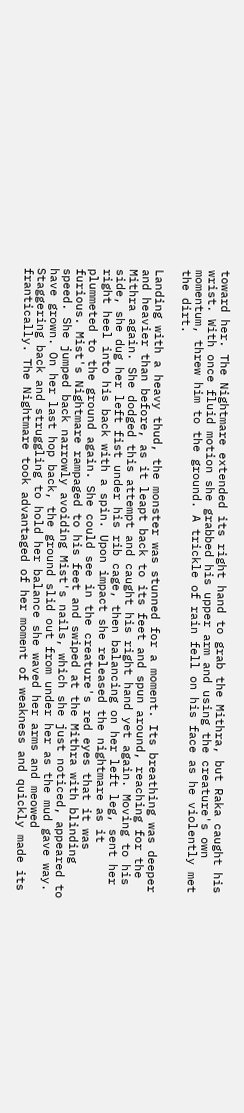toward her. The Nightmare extended its right hand to grab the Mithra, but Raka caught his wrist. With once fluid motion she grabbed his upper arm and using the creature's own momentum, threw him to the ground. A trickle of rain fell on his face as he violently met the dirt.

Landing with a heavy thud, the monster was stunned for a moment. Its breathing was deeper and heavier than before, as it leapt back to its feet and spun around, reaching for the Mithra again. She dodged this attempt and caught his right hand yet again. Moving to his side, she dug her left fist under his rib cage, then balancing on her left leg, sent her right heel into his back with a spin. Upon impact she released the nightmare as it plummeted to the ground again. She could see in the creature's red eyes that it was furious. Mist's Nightmare rampaged to his feet and swiped at the Mithra with blinding speed. She jumped back narrowly avoiding Mist's nails, which she just noticed, appeared to have grown. On her last hop back, the ground slid out from under her as the mud gave way. Staggering back and struggling to hold her balance she waved her arms and meowed frantically. The Nightmare took advantaged of her moment of weakness and quickly made its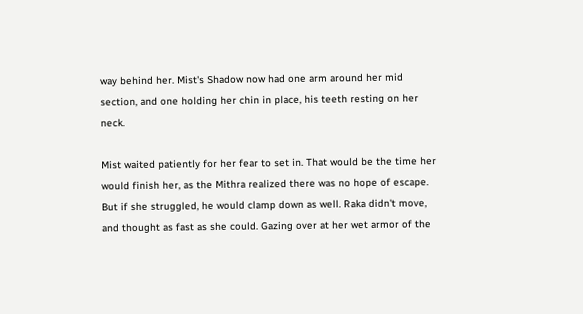way behind her. Mist's Shadow now had one arm around her mid section, and one holding her chin in place, his teeth resting on her neck.

Mist waited patiently for her fear to set in. That would be the time her would finish her, as the Mithra realized there was no hope of escape. But if she struggled, he would clamp down as well. Raka didn't move, and thought as fast as she could. Gazing over at her wet armor of the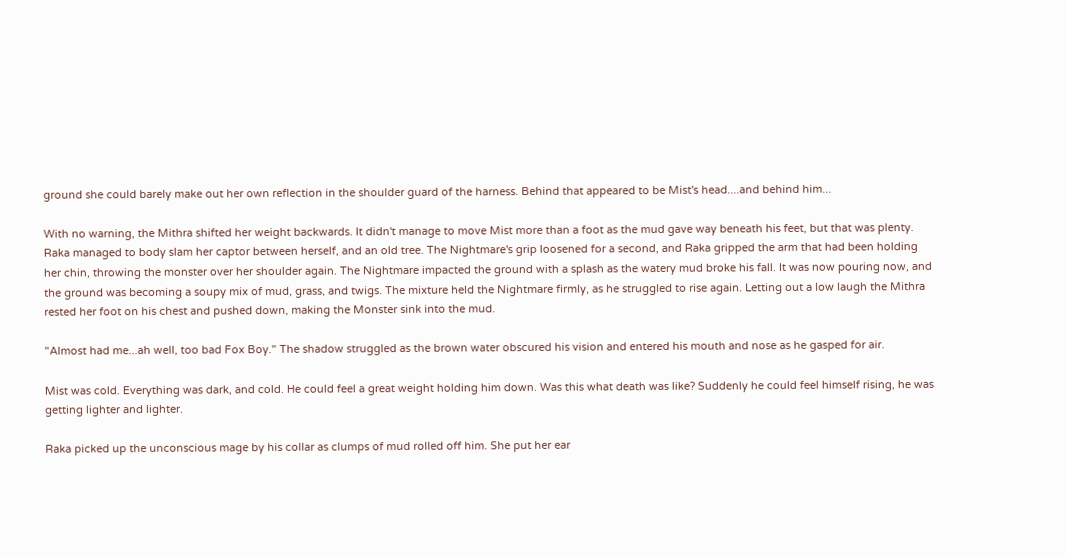ground she could barely make out her own reflection in the shoulder guard of the harness. Behind that appeared to be Mist's head....and behind him...

With no warning, the Mithra shifted her weight backwards. It didn't manage to move Mist more than a foot as the mud gave way beneath his feet, but that was plenty. Raka managed to body slam her captor between herself, and an old tree. The Nightmare's grip loosened for a second, and Raka gripped the arm that had been holding her chin, throwing the monster over her shoulder again. The Nightmare impacted the ground with a splash as the watery mud broke his fall. It was now pouring now, and the ground was becoming a soupy mix of mud, grass, and twigs. The mixture held the Nightmare firmly, as he struggled to rise again. Letting out a low laugh the Mithra rested her foot on his chest and pushed down, making the Monster sink into the mud.

"Almost had me...ah well, too bad Fox Boy." The shadow struggled as the brown water obscured his vision and entered his mouth and nose as he gasped for air.

Mist was cold. Everything was dark, and cold. He could feel a great weight holding him down. Was this what death was like? Suddenly he could feel himself rising, he was getting lighter and lighter.

Raka picked up the unconscious mage by his collar as clumps of mud rolled off him. She put her ear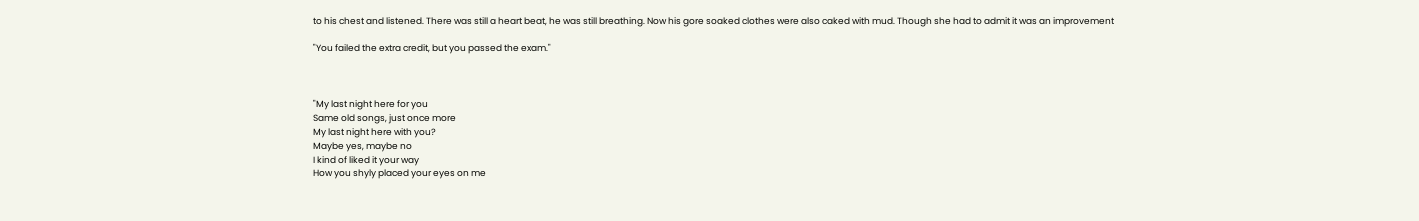to his chest and listened. There was still a heart beat, he was still breathing. Now his gore soaked clothes were also caked with mud. Though she had to admit it was an improvement

"You failed the extra credit, but you passed the exam."



"My last night here for you
Same old songs, just once more
My last night here with you?
Maybe yes, maybe no
I kind of liked it your way
How you shyly placed your eyes on me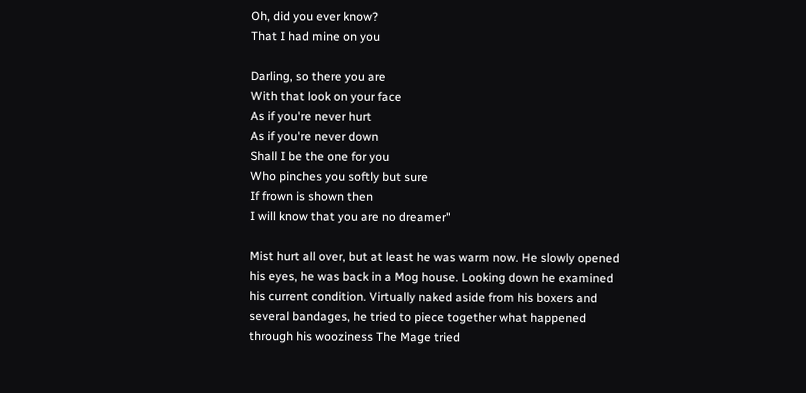Oh, did you ever know?
That I had mine on you

Darling, so there you are
With that look on your face
As if you're never hurt
As if you're never down
Shall I be the one for you
Who pinches you softly but sure
If frown is shown then
I will know that you are no dreamer"

Mist hurt all over, but at least he was warm now. He slowly opened his eyes, he was back in a Mog house. Looking down he examined his current condition. Virtually naked aside from his boxers and several bandages, he tried to piece together what happened through his wooziness The Mage tried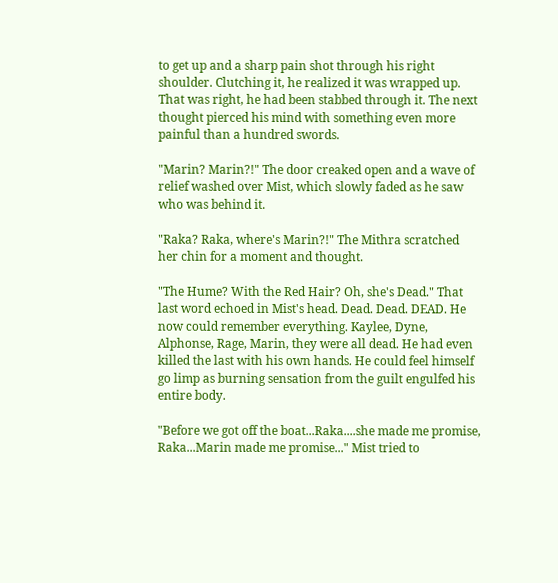to get up and a sharp pain shot through his right shoulder. Clutching it, he realized it was wrapped up. That was right, he had been stabbed through it. The next thought pierced his mind with something even more painful than a hundred swords.

"Marin? Marin?!" The door creaked open and a wave of relief washed over Mist, which slowly faded as he saw who was behind it.

"Raka? Raka, where's Marin?!" The Mithra scratched her chin for a moment and thought.

"The Hume? With the Red Hair? Oh, she's Dead." That last word echoed in Mist's head. Dead. Dead. DEAD. He now could remember everything. Kaylee, Dyne, Alphonse, Rage, Marin, they were all dead. He had even killed the last with his own hands. He could feel himself go limp as burning sensation from the guilt engulfed his entire body.

"Before we got off the boat...Raka....she made me promise, Raka...Marin made me promise..." Mist tried to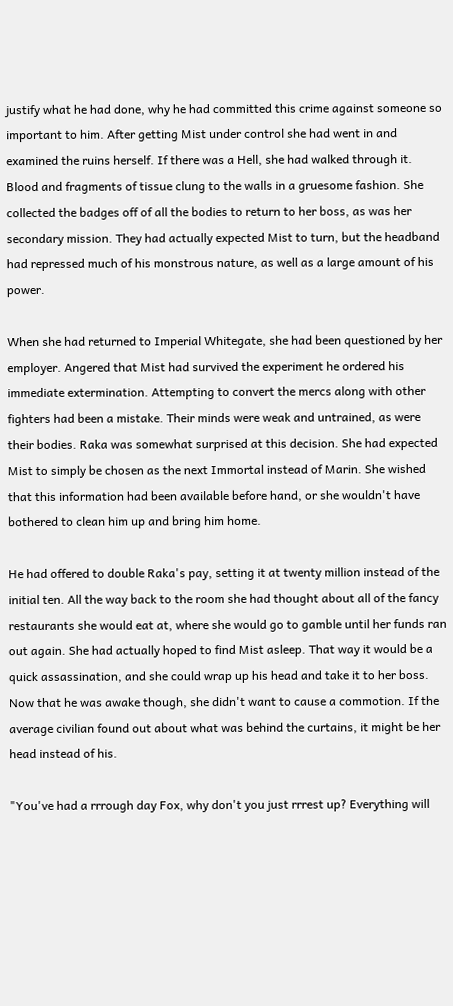justify what he had done, why he had committed this crime against someone so important to him. After getting Mist under control she had went in and examined the ruins herself. If there was a Hell, she had walked through it. Blood and fragments of tissue clung to the walls in a gruesome fashion. She collected the badges off of all the bodies to return to her boss, as was her secondary mission. They had actually expected Mist to turn, but the headband had repressed much of his monstrous nature, as well as a large amount of his power.

When she had returned to Imperial Whitegate, she had been questioned by her employer. Angered that Mist had survived the experiment he ordered his immediate extermination. Attempting to convert the mercs along with other fighters had been a mistake. Their minds were weak and untrained, as were their bodies. Raka was somewhat surprised at this decision. She had expected Mist to simply be chosen as the next Immortal instead of Marin. She wished that this information had been available before hand, or she wouldn't have bothered to clean him up and bring him home.

He had offered to double Raka's pay, setting it at twenty million instead of the initial ten. All the way back to the room she had thought about all of the fancy restaurants she would eat at, where she would go to gamble until her funds ran out again. She had actually hoped to find Mist asleep. That way it would be a quick assassination, and she could wrap up his head and take it to her boss. Now that he was awake though, she didn't want to cause a commotion. If the average civilian found out about what was behind the curtains, it might be her head instead of his.

"You've had a rrrough day Fox, why don't you just rrrest up? Everything will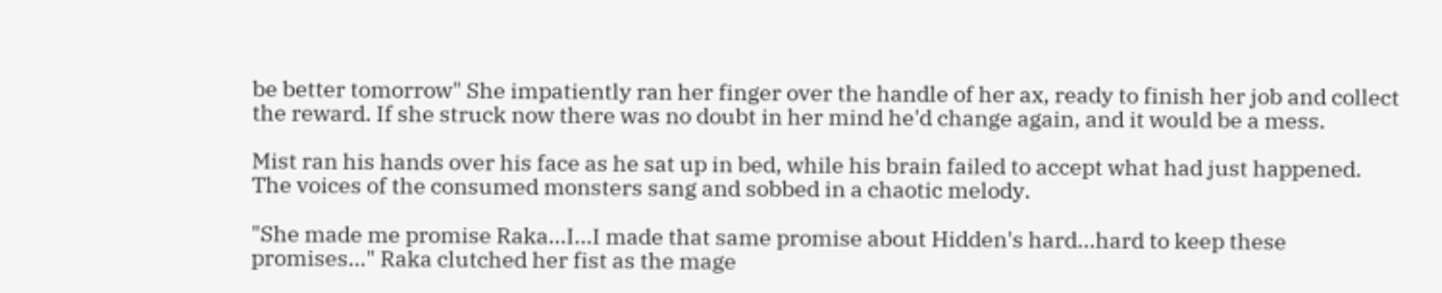be better tomorrow" She impatiently ran her finger over the handle of her ax, ready to finish her job and collect the reward. If she struck now there was no doubt in her mind he'd change again, and it would be a mess.

Mist ran his hands over his face as he sat up in bed, while his brain failed to accept what had just happened. The voices of the consumed monsters sang and sobbed in a chaotic melody.

"She made me promise Raka...I...I made that same promise about Hidden's hard...hard to keep these promises..." Raka clutched her fist as the mage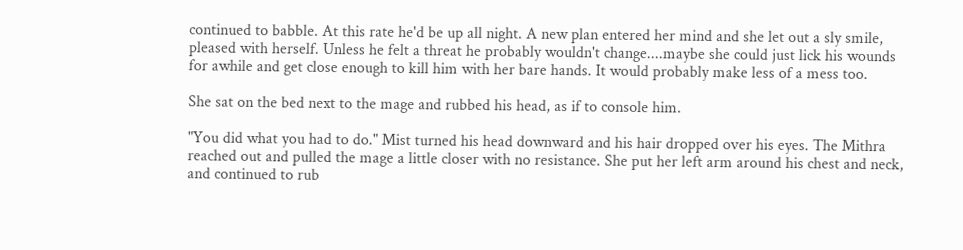continued to babble. At this rate he'd be up all night. A new plan entered her mind and she let out a sly smile, pleased with herself. Unless he felt a threat he probably wouldn't change....maybe she could just lick his wounds for awhile and get close enough to kill him with her bare hands. It would probably make less of a mess too.

She sat on the bed next to the mage and rubbed his head, as if to console him.

"You did what you had to do." Mist turned his head downward and his hair dropped over his eyes. The Mithra reached out and pulled the mage a little closer with no resistance. She put her left arm around his chest and neck, and continued to rub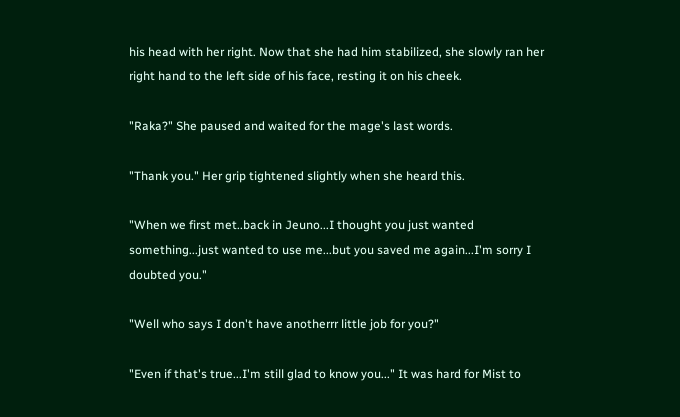his head with her right. Now that she had him stabilized, she slowly ran her right hand to the left side of his face, resting it on his cheek.

"Raka?" She paused and waited for the mage's last words.

"Thank you." Her grip tightened slightly when she heard this.

"When we first met..back in Jeuno...I thought you just wanted something...just wanted to use me...but you saved me again...I'm sorry I doubted you."

"Well who says I don't have anotherrr little job for you?"

"Even if that's true...I'm still glad to know you..." It was hard for Mist to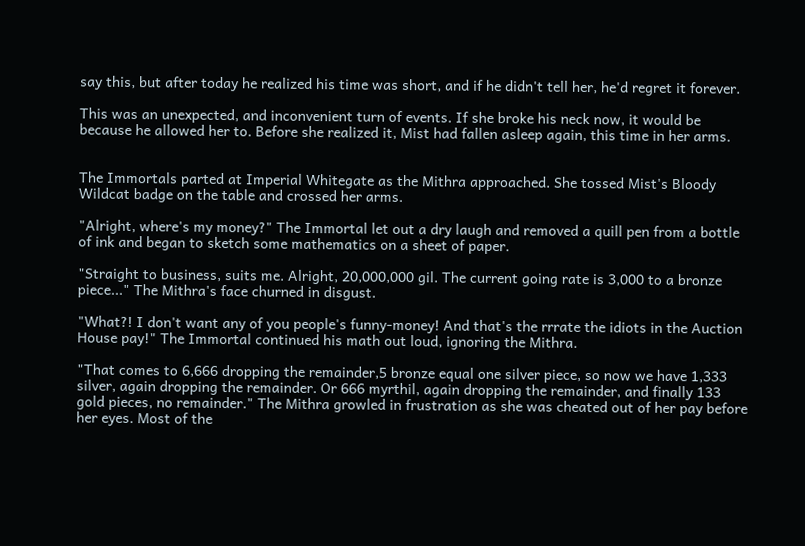say this, but after today he realized his time was short, and if he didn't tell her, he'd regret it forever.

This was an unexpected, and inconvenient turn of events. If she broke his neck now, it would be because he allowed her to. Before she realized it, Mist had fallen asleep again, this time in her arms.


The Immortals parted at Imperial Whitegate as the Mithra approached. She tossed Mist's Bloody Wildcat badge on the table and crossed her arms.

"Alright, where's my money?" The Immortal let out a dry laugh and removed a quill pen from a bottle of ink and began to sketch some mathematics on a sheet of paper.

"Straight to business, suits me. Alright, 20,000,000 gil. The current going rate is 3,000 to a bronze piece..." The Mithra's face churned in disgust.

"What?! I don't want any of you people's funny-money! And that's the rrrate the idiots in the Auction House pay!" The Immortal continued his math out loud, ignoring the Mithra.

"That comes to 6,666 dropping the remainder,5 bronze equal one silver piece, so now we have 1,333 silver, again dropping the remainder. Or 666 myrthil, again dropping the remainder, and finally 133 gold pieces, no remainder." The Mithra growled in frustration as she was cheated out of her pay before her eyes. Most of the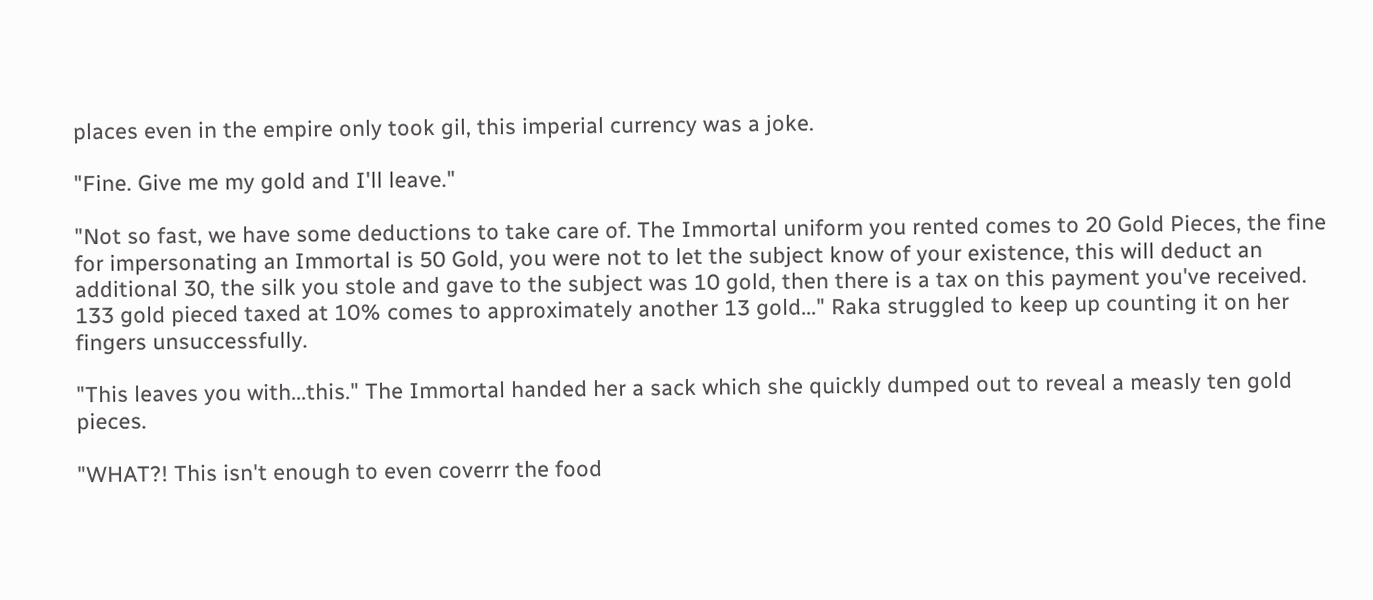places even in the empire only took gil, this imperial currency was a joke.

"Fine. Give me my gold and I'll leave."

"Not so fast, we have some deductions to take care of. The Immortal uniform you rented comes to 20 Gold Pieces, the fine for impersonating an Immortal is 50 Gold, you were not to let the subject know of your existence, this will deduct an additional 30, the silk you stole and gave to the subject was 10 gold, then there is a tax on this payment you've received. 133 gold pieced taxed at 10% comes to approximately another 13 gold..." Raka struggled to keep up counting it on her fingers unsuccessfully.

"This leaves you with...this." The Immortal handed her a sack which she quickly dumped out to reveal a measly ten gold pieces.

"WHAT?! This isn't enough to even coverrr the food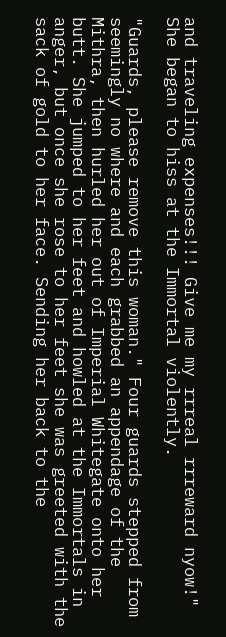and traveling expenses!!! Give me my rrreal rrreward nyow!" She began to hiss at the Immortal violently.

"Guards, please remove this woman." Four guards stepped from seemingly no where and each grabbed an appendage of the Mithra, then hurled her out of Imperial Whitegate onto her butt. She jumped to her feet and howled at the Immortals in anger, but once she rose to her feet she was greeted with the sack of gold to her face. Sending her back to the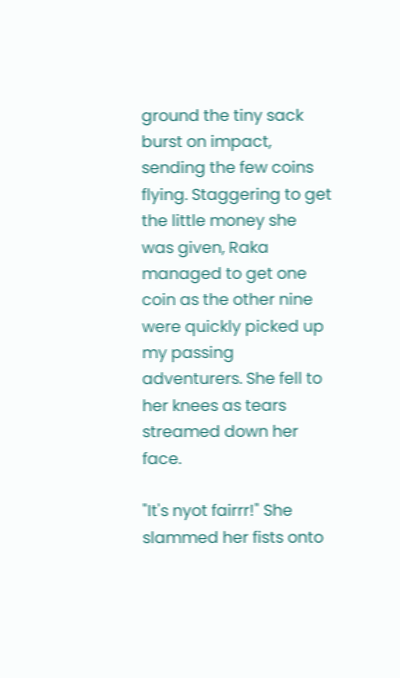ground the tiny sack burst on impact, sending the few coins flying. Staggering to get the little money she was given, Raka managed to get one coin as the other nine were quickly picked up my passing adventurers. She fell to her knees as tears streamed down her face.

"It's nyot fairrr!" She slammed her fists onto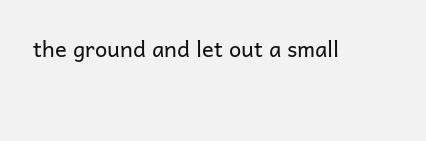the ground and let out a small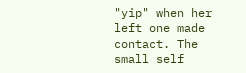"yip" when her left one made contact. The small self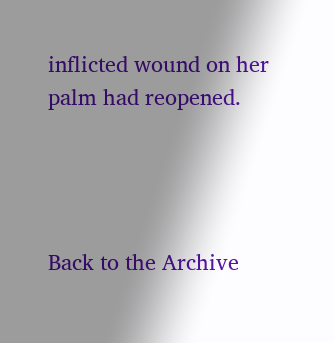inflicted wound on her palm had reopened.




Back to the Archive